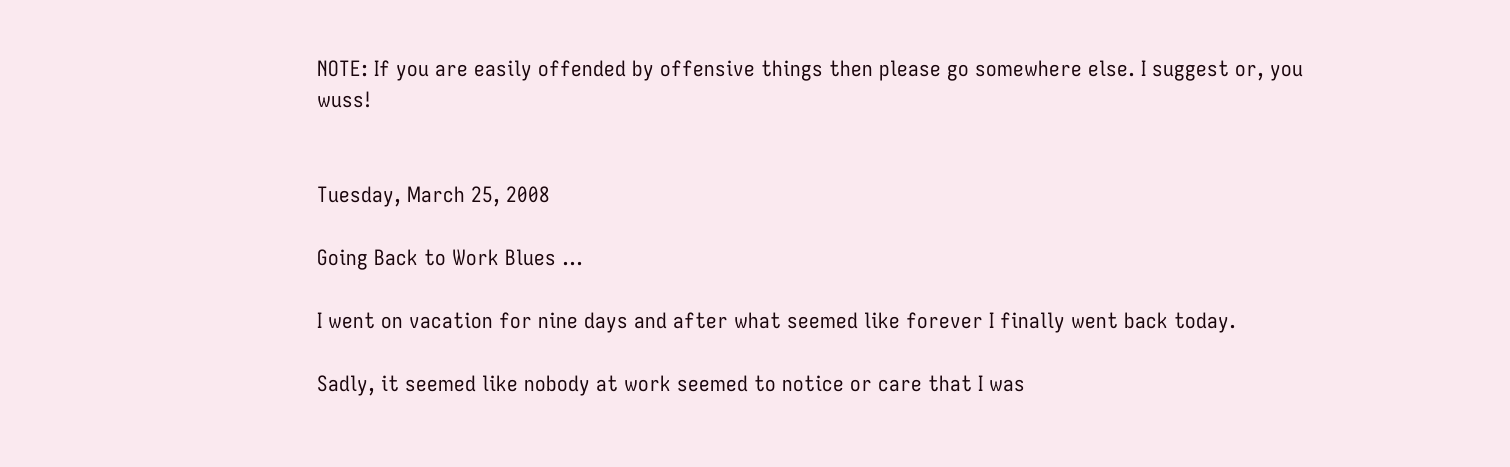NOTE: If you are easily offended by offensive things then please go somewhere else. I suggest or, you wuss!


Tuesday, March 25, 2008

Going Back to Work Blues ...

I went on vacation for nine days and after what seemed like forever I finally went back today.

Sadly, it seemed like nobody at work seemed to notice or care that I was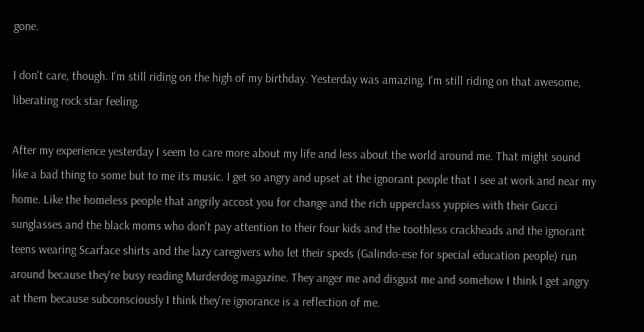gone.

I don't care, though. I'm still riding on the high of my birthday. Yesterday was amazing. I'm still riding on that awesome, liberating rock star feeling.

After my experience yesterday I seem to care more about my life and less about the world around me. That might sound like a bad thing to some but to me its music. I get so angry and upset at the ignorant people that I see at work and near my home. Like the homeless people that angrily accost you for change and the rich upperclass yuppies with their Gucci sunglasses and the black moms who don't pay attention to their four kids and the toothless crackheads and the ignorant teens wearing Scarface shirts and the lazy caregivers who let their speds (Galindo-ese for special education people) run around because they're busy reading Murderdog magazine. They anger me and disgust me and somehow I think I get angry at them because subconsciously I think they're ignorance is a reflection of me.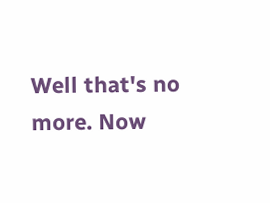Well that's no more. Now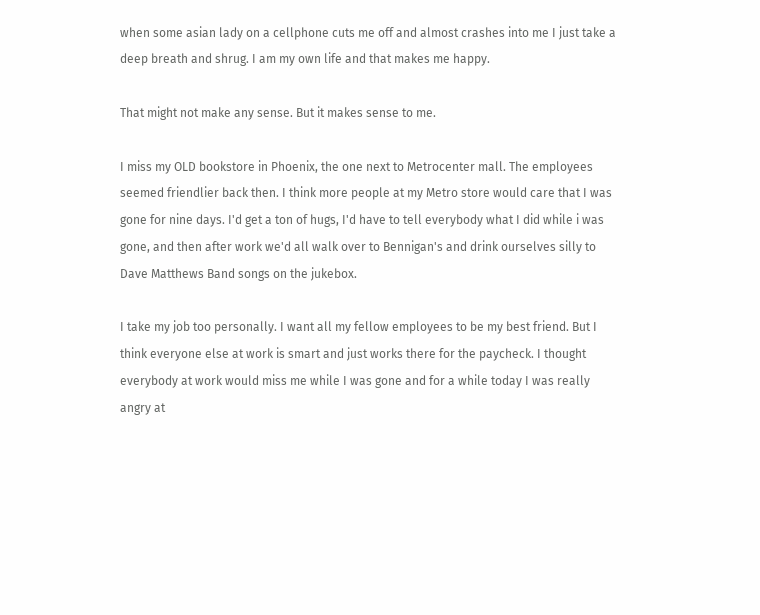when some asian lady on a cellphone cuts me off and almost crashes into me I just take a deep breath and shrug. I am my own life and that makes me happy.

That might not make any sense. But it makes sense to me.

I miss my OLD bookstore in Phoenix, the one next to Metrocenter mall. The employees seemed friendlier back then. I think more people at my Metro store would care that I was gone for nine days. I'd get a ton of hugs, I'd have to tell everybody what I did while i was gone, and then after work we'd all walk over to Bennigan's and drink ourselves silly to Dave Matthews Band songs on the jukebox.

I take my job too personally. I want all my fellow employees to be my best friend. But I think everyone else at work is smart and just works there for the paycheck. I thought everybody at work would miss me while I was gone and for a while today I was really angry at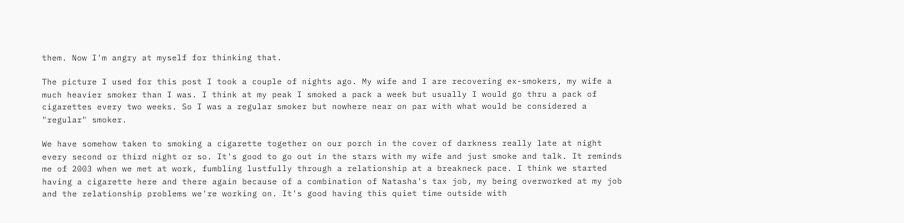them. Now I'm angry at myself for thinking that.

The picture I used for this post I took a couple of nights ago. My wife and I are recovering ex-smokers, my wife a much heavier smoker than I was. I think at my peak I smoked a pack a week but usually I would go thru a pack of cigarettes every two weeks. So I was a regular smoker but nowhere near on par with what would be considered a "regular" smoker.

We have somehow taken to smoking a cigarette together on our porch in the cover of darkness really late at night every second or third night or so. It's good to go out in the stars with my wife and just smoke and talk. It reminds me of 2003 when we met at work, fumbling lustfully through a relationship at a breakneck pace. I think we started having a cigarette here and there again because of a combination of Natasha's tax job, my being overworked at my job and the relationship problems we're working on. It's good having this quiet time outside with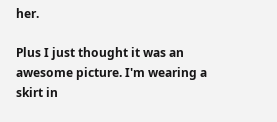her.

Plus I just thought it was an awesome picture. I'm wearing a skirt in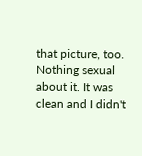that picture, too. Nothing sexual about it. It was clean and I didn't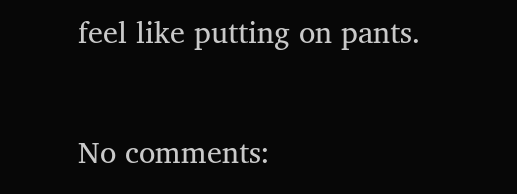feel like putting on pants.

No comments: